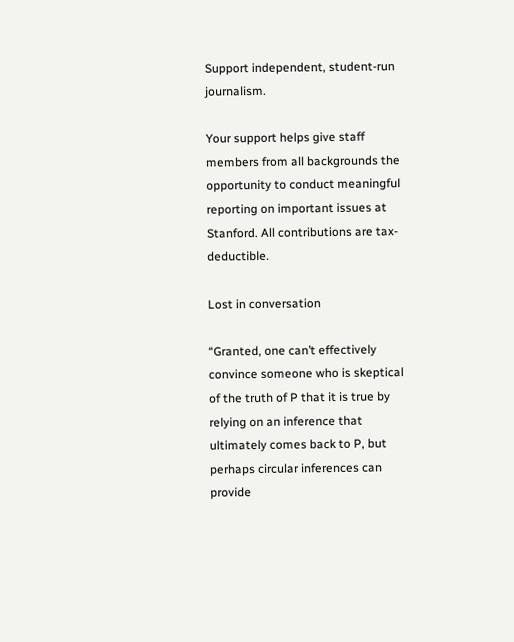Support independent, student-run journalism.

Your support helps give staff members from all backgrounds the opportunity to conduct meaningful reporting on important issues at Stanford. All contributions are tax-deductible.

Lost in conversation

“Granted, one can’t effectively convince someone who is skeptical of the truth of P that it is true by relying on an inference that ultimately comes back to P, but perhaps circular inferences can provide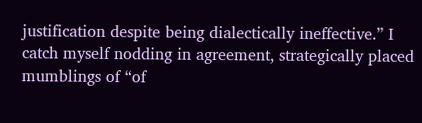justification despite being dialectically ineffective.” I catch myself nodding in agreement, strategically placed mumblings of “of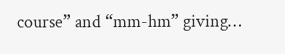course” and “mm-hm” giving…